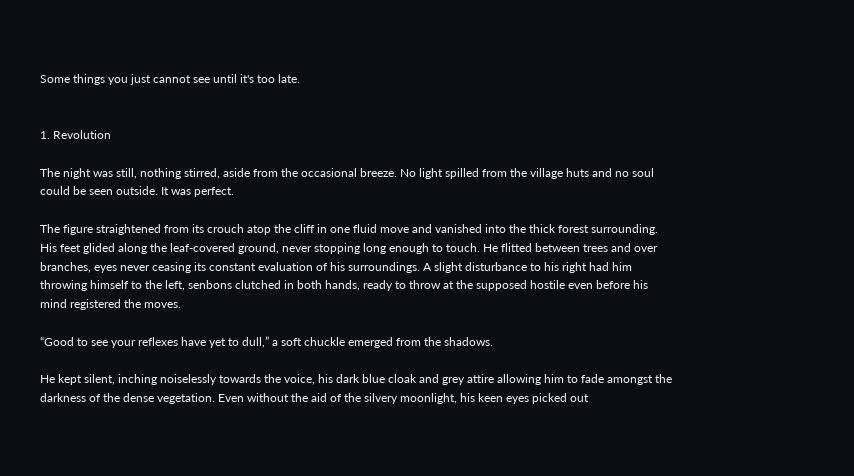Some things you just cannot see until it's too late.


1. Revolution

The night was still, nothing stirred, aside from the occasional breeze. No light spilled from the village huts and no soul could be seen outside. It was perfect.

The figure straightened from its crouch atop the cliff in one fluid move and vanished into the thick forest surrounding. His feet glided along the leaf-covered ground, never stopping long enough to touch. He flitted between trees and over branches, eyes never ceasing its constant evaluation of his surroundings. A slight disturbance to his right had him throwing himself to the left, senbons clutched in both hands, ready to throw at the supposed hostile even before his mind registered the moves.

“Good to see your reflexes have yet to dull,” a soft chuckle emerged from the shadows.

He kept silent, inching noiselessly towards the voice, his dark blue cloak and grey attire allowing him to fade amongst the darkness of the dense vegetation. Even without the aid of the silvery moonlight, his keen eyes picked out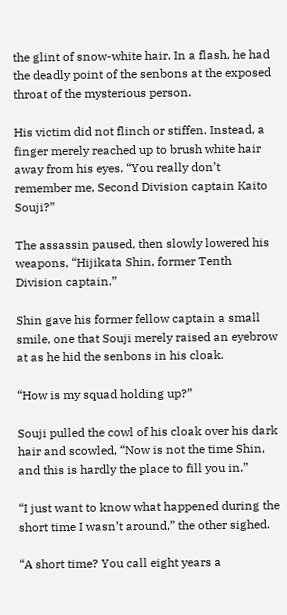the glint of snow-white hair. In a flash, he had the deadly point of the senbons at the exposed throat of the mysterious person.

His victim did not flinch or stiffen. Instead, a finger merely reached up to brush white hair away from his eyes. “You really don’t remember me, Second Division captain Kaito Souji?”

The assassin paused, then slowly lowered his weapons, “Hijikata Shin, former Tenth Division captain.”

Shin gave his former fellow captain a small smile, one that Souji merely raised an eyebrow at as he hid the senbons in his cloak.

“How is my squad holding up?”

Souji pulled the cowl of his cloak over his dark hair and scowled, “Now is not the time Shin, and this is hardly the place to fill you in.”

“I just want to know what happened during the short time I wasn’t around,” the other sighed.

“A short time? You call eight years a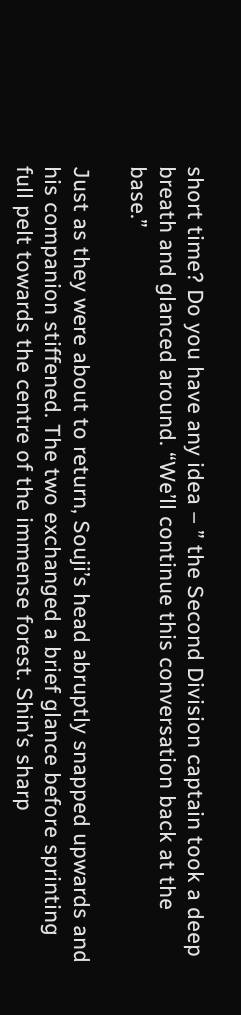short time? Do you have any idea – ” the Second Division captain took a deep breath and glanced around. “We’ll continue this conversation back at the base.”

Just as they were about to return, Souji’s head abruptly snapped upwards and his companion stiffened. The two exchanged a brief glance before sprinting full pelt towards the centre of the immense forest. Shin’s sharp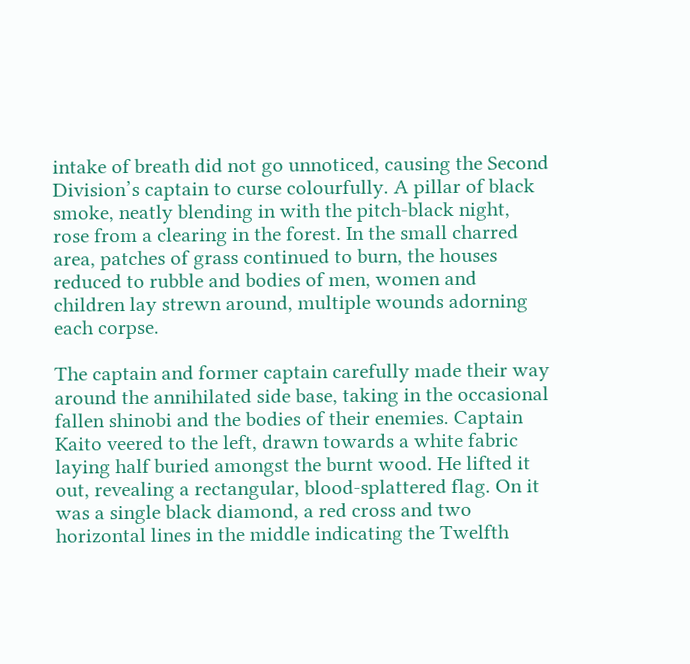intake of breath did not go unnoticed, causing the Second Division’s captain to curse colourfully. A pillar of black smoke, neatly blending in with the pitch-black night, rose from a clearing in the forest. In the small charred area, patches of grass continued to burn, the houses reduced to rubble and bodies of men, women and children lay strewn around, multiple wounds adorning each corpse.

The captain and former captain carefully made their way around the annihilated side base, taking in the occasional fallen shinobi and the bodies of their enemies. Captain Kaito veered to the left, drawn towards a white fabric laying half buried amongst the burnt wood. He lifted it out, revealing a rectangular, blood-splattered flag. On it was a single black diamond, a red cross and two horizontal lines in the middle indicating the Twelfth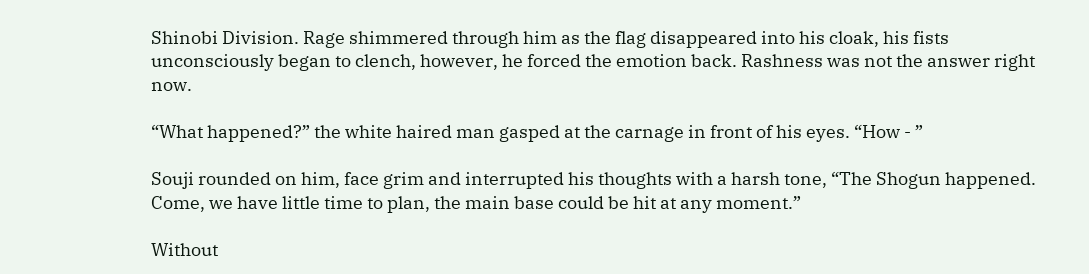Shinobi Division. Rage shimmered through him as the flag disappeared into his cloak, his fists unconsciously began to clench, however, he forced the emotion back. Rashness was not the answer right now.

“What happened?” the white haired man gasped at the carnage in front of his eyes. “How - ”

Souji rounded on him, face grim and interrupted his thoughts with a harsh tone, “The Shogun happened. Come, we have little time to plan, the main base could be hit at any moment.”

Without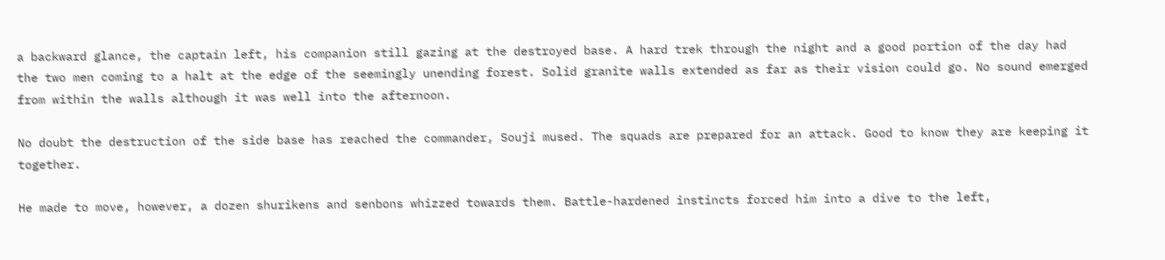a backward glance, the captain left, his companion still gazing at the destroyed base. A hard trek through the night and a good portion of the day had the two men coming to a halt at the edge of the seemingly unending forest. Solid granite walls extended as far as their vision could go. No sound emerged from within the walls although it was well into the afternoon.

No doubt the destruction of the side base has reached the commander, Souji mused. The squads are prepared for an attack. Good to know they are keeping it together.

He made to move, however, a dozen shurikens and senbons whizzed towards them. Battle-hardened instincts forced him into a dive to the left,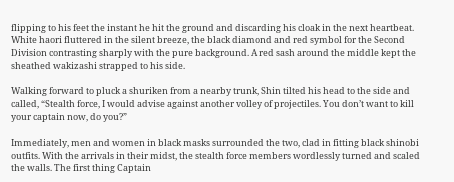flipping to his feet the instant he hit the ground and discarding his cloak in the next heartbeat. White haori fluttered in the silent breeze, the black diamond and red symbol for the Second Division contrasting sharply with the pure background. A red sash around the middle kept the sheathed wakizashi strapped to his side.

Walking forward to pluck a shuriken from a nearby trunk, Shin tilted his head to the side and called, “Stealth force, I would advise against another volley of projectiles. You don’t want to kill your captain now, do you?”

Immediately, men and women in black masks surrounded the two, clad in fitting black shinobi outfits. With the arrivals in their midst, the stealth force members wordlessly turned and scaled the walls. The first thing Captain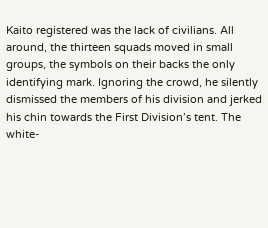Kaito registered was the lack of civilians. All around, the thirteen squads moved in small groups, the symbols on their backs the only identifying mark. Ignoring the crowd, he silently dismissed the members of his division and jerked his chin towards the First Division’s tent. The white-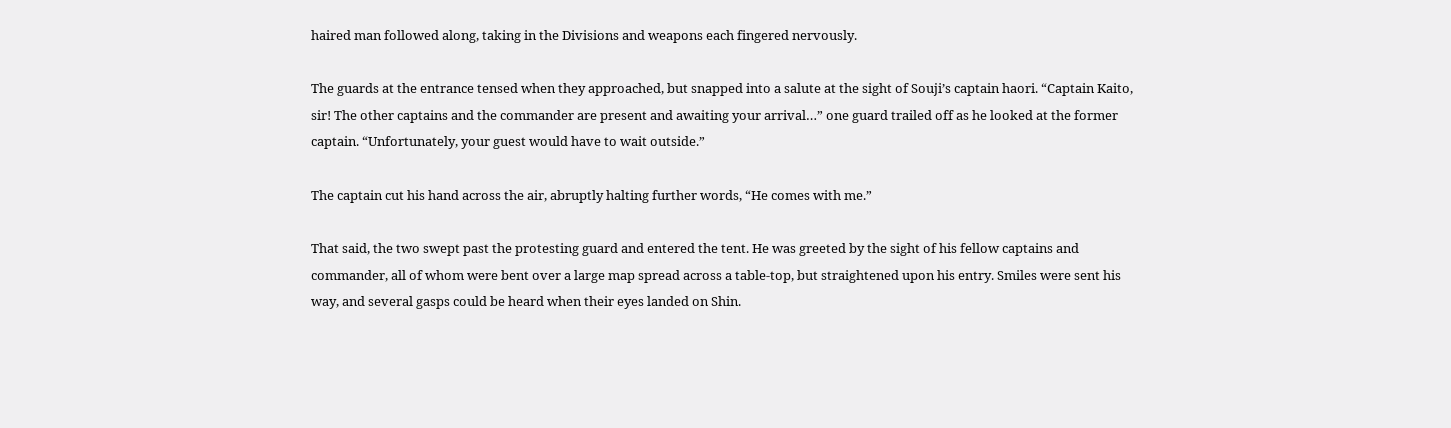haired man followed along, taking in the Divisions and weapons each fingered nervously.

The guards at the entrance tensed when they approached, but snapped into a salute at the sight of Souji’s captain haori. “Captain Kaito, sir! The other captains and the commander are present and awaiting your arrival…” one guard trailed off as he looked at the former captain. “Unfortunately, your guest would have to wait outside.”

The captain cut his hand across the air, abruptly halting further words, “He comes with me.”

That said, the two swept past the protesting guard and entered the tent. He was greeted by the sight of his fellow captains and commander, all of whom were bent over a large map spread across a table-top, but straightened upon his entry. Smiles were sent his way, and several gasps could be heard when their eyes landed on Shin.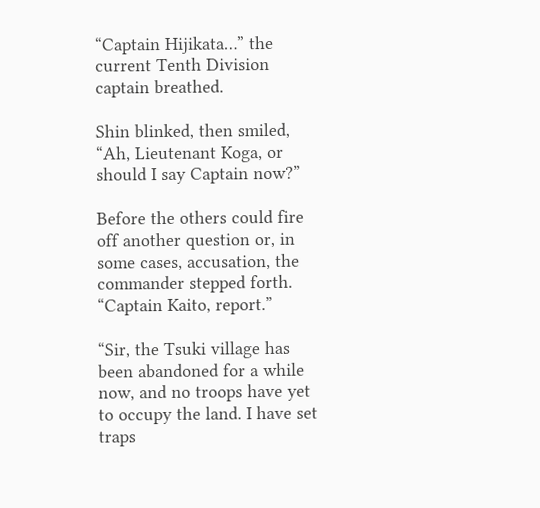“Captain Hijikata…” the current Tenth Division captain breathed.

Shin blinked, then smiled, “Ah, Lieutenant Koga, or should I say Captain now?”

Before the others could fire off another question or, in some cases, accusation, the commander stepped forth. “Captain Kaito, report.”

“Sir, the Tsuki village has been abandoned for a while now, and no troops have yet to occupy the land. I have set traps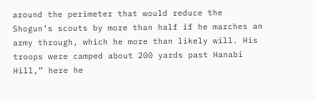around the perimeter that would reduce the Shogun’s scouts by more than half if he marches an army through, which he more than likely will. His troops were camped about 200 yards past Hanabi Hill,” here he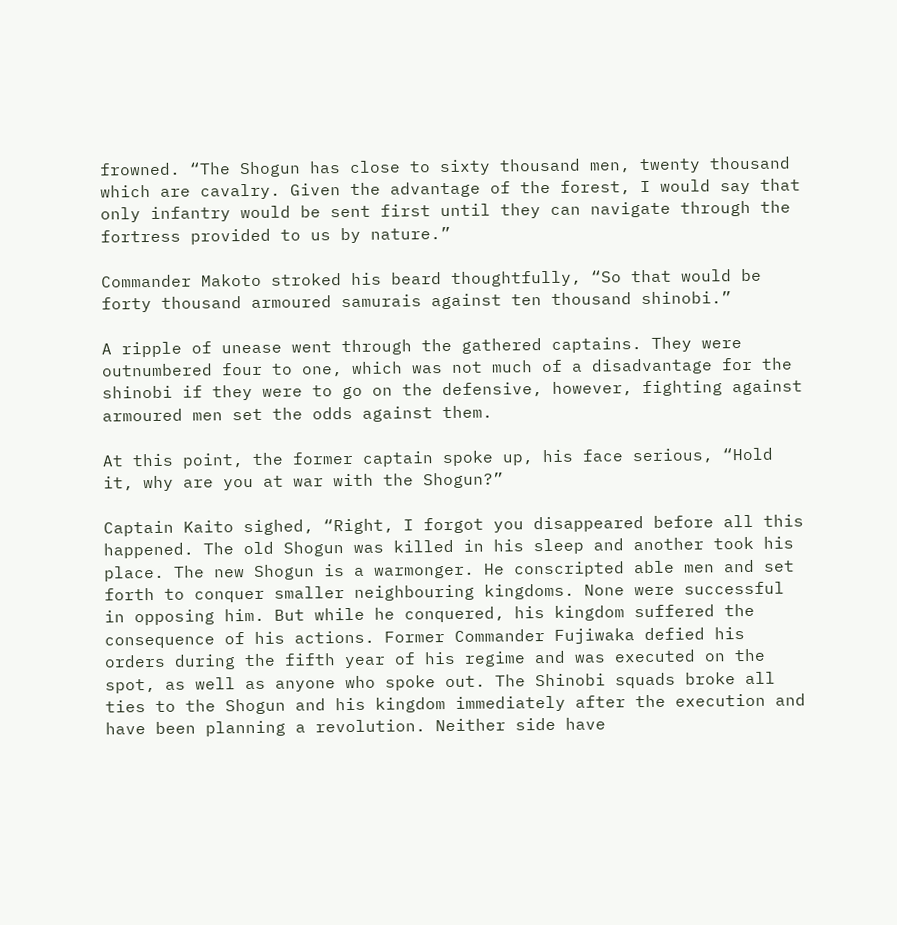frowned. “The Shogun has close to sixty thousand men, twenty thousand which are cavalry. Given the advantage of the forest, I would say that only infantry would be sent first until they can navigate through the fortress provided to us by nature.”

Commander Makoto stroked his beard thoughtfully, “So that would be forty thousand armoured samurais against ten thousand shinobi.”

A ripple of unease went through the gathered captains. They were outnumbered four to one, which was not much of a disadvantage for the shinobi if they were to go on the defensive, however, fighting against armoured men set the odds against them.

At this point, the former captain spoke up, his face serious, “Hold it, why are you at war with the Shogun?”

Captain Kaito sighed, “Right, I forgot you disappeared before all this happened. The old Shogun was killed in his sleep and another took his place. The new Shogun is a warmonger. He conscripted able men and set forth to conquer smaller neighbouring kingdoms. None were successful in opposing him. But while he conquered, his kingdom suffered the consequence of his actions. Former Commander Fujiwaka defied his orders during the fifth year of his regime and was executed on the spot, as well as anyone who spoke out. The Shinobi squads broke all ties to the Shogun and his kingdom immediately after the execution and have been planning a revolution. Neither side have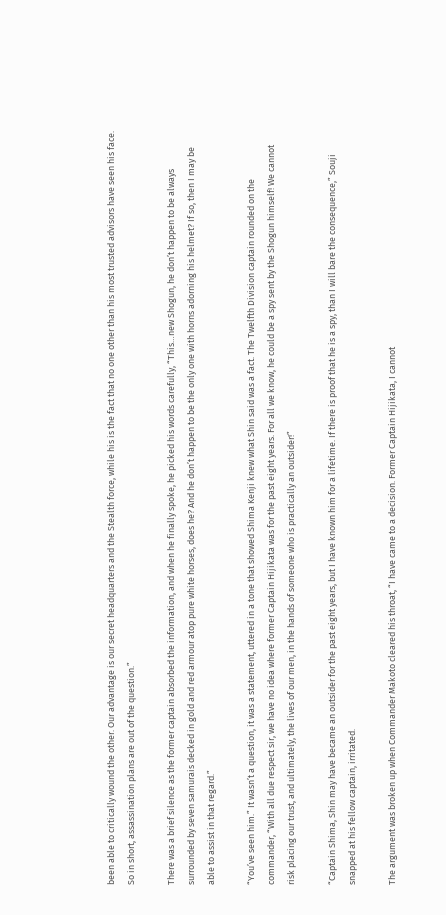been able to critically wound the other. Our advantage is our secret headquarters and the Stealth force, while his is the fact that no one other than his most trusted advisors have seen his face. So in short, assassination plans are out of the question.”

There was a brief silence as the former captain absorbed the information, and when he finally spoke, he picked his words carefully, “This…new Shogun, he don’t happen to be always surrounded by seven samurais decked in gold and red armour atop pure white horses, does he? And he don’t happen to be the only one with horns adorning his helmet? If so, then I may be able to assist in that regard.”

“You’ve seen him.” It wasn’t a question, it was a statement, uttered in a tone that showed Shima Kenji knew what Shin said was a fact. The Twelfth Division captain rounded on the commander, “With all due respect sir, we have no idea where former Captain Hijikata was for the past eight years. For all we know, he could be a spy sent by the Shogun himself! We cannot risk placing our trust, and ultimately, the lives of our men, in the hands of someone who is practically an outsider!”

“Captain Shima, Shin may have became an outsider for the past eight years, but I have known him for a lifetime. If there is proof that he is a spy, than I will bare the consequence,” Souji snapped at his fellow captain, irritated.

The argument was broken up when Commander Makoto cleared his throat, “I have came to a decision. Former Captain Hijikata, I cannot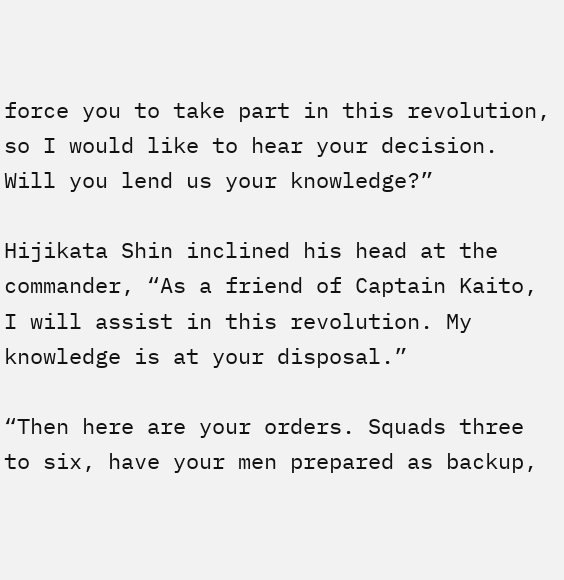force you to take part in this revolution, so I would like to hear your decision. Will you lend us your knowledge?”

Hijikata Shin inclined his head at the commander, “As a friend of Captain Kaito, I will assist in this revolution. My knowledge is at your disposal.”

“Then here are your orders. Squads three to six, have your men prepared as backup,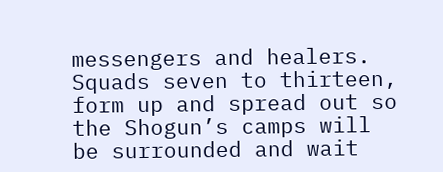messengers and healers. Squads seven to thirteen, form up and spread out so the Shogun’s camps will be surrounded and wait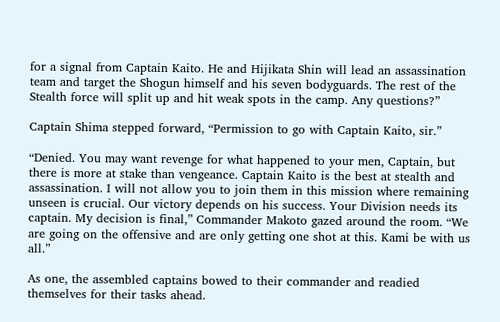for a signal from Captain Kaito. He and Hijikata Shin will lead an assassination team and target the Shogun himself and his seven bodyguards. The rest of the Stealth force will split up and hit weak spots in the camp. Any questions?”

Captain Shima stepped forward, “Permission to go with Captain Kaito, sir.”

“Denied. You may want revenge for what happened to your men, Captain, but there is more at stake than vengeance. Captain Kaito is the best at stealth and assassination. I will not allow you to join them in this mission where remaining unseen is crucial. Our victory depends on his success. Your Division needs its captain. My decision is final,” Commander Makoto gazed around the room. “We are going on the offensive and are only getting one shot at this. Kami be with us all.”

As one, the assembled captains bowed to their commander and readied themselves for their tasks ahead.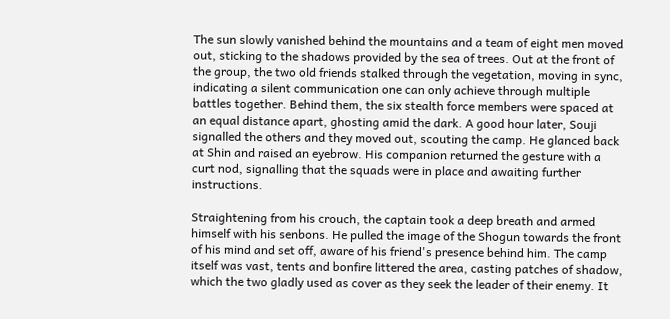The sun slowly vanished behind the mountains and a team of eight men moved out, sticking to the shadows provided by the sea of trees. Out at the front of the group, the two old friends stalked through the vegetation, moving in sync, indicating a silent communication one can only achieve through multiple battles together. Behind them, the six stealth force members were spaced at an equal distance apart, ghosting amid the dark. A good hour later, Souji signalled the others and they moved out, scouting the camp. He glanced back at Shin and raised an eyebrow. His companion returned the gesture with a curt nod, signalling that the squads were in place and awaiting further instructions.

Straightening from his crouch, the captain took a deep breath and armed himself with his senbons. He pulled the image of the Shogun towards the front of his mind and set off, aware of his friend's presence behind him. The camp itself was vast, tents and bonfire littered the area, casting patches of shadow, which the two gladly used as cover as they seek the leader of their enemy. It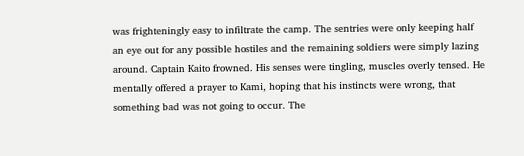was frighteningly easy to infiltrate the camp. The sentries were only keeping half an eye out for any possible hostiles and the remaining soldiers were simply lazing around. Captain Kaito frowned. His senses were tingling, muscles overly tensed. He mentally offered a prayer to Kami, hoping that his instincts were wrong, that something bad was not going to occur. The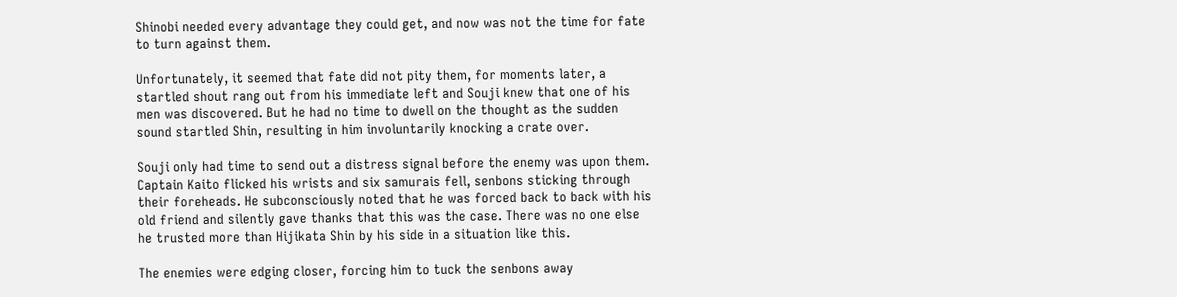Shinobi needed every advantage they could get, and now was not the time for fate to turn against them.

Unfortunately, it seemed that fate did not pity them, for moments later, a startled shout rang out from his immediate left and Souji knew that one of his men was discovered. But he had no time to dwell on the thought as the sudden sound startled Shin, resulting in him involuntarily knocking a crate over.

Souji only had time to send out a distress signal before the enemy was upon them. Captain Kaito flicked his wrists and six samurais fell, senbons sticking through their foreheads. He subconsciously noted that he was forced back to back with his old friend and silently gave thanks that this was the case. There was no one else he trusted more than Hijikata Shin by his side in a situation like this.

The enemies were edging closer, forcing him to tuck the senbons away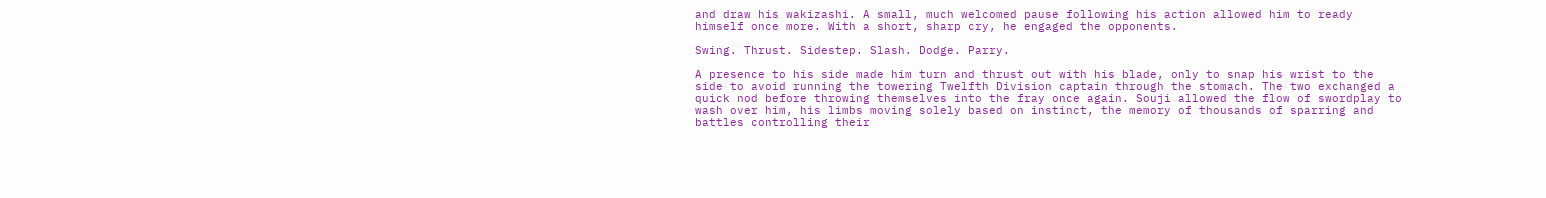and draw his wakizashi. A small, much welcomed pause following his action allowed him to ready himself once more. With a short, sharp cry, he engaged the opponents.

Swing. Thrust. Sidestep. Slash. Dodge. Parry.

A presence to his side made him turn and thrust out with his blade, only to snap his wrist to the side to avoid running the towering Twelfth Division captain through the stomach. The two exchanged a quick nod before throwing themselves into the fray once again. Souji allowed the flow of swordplay to wash over him, his limbs moving solely based on instinct, the memory of thousands of sparring and battles controlling their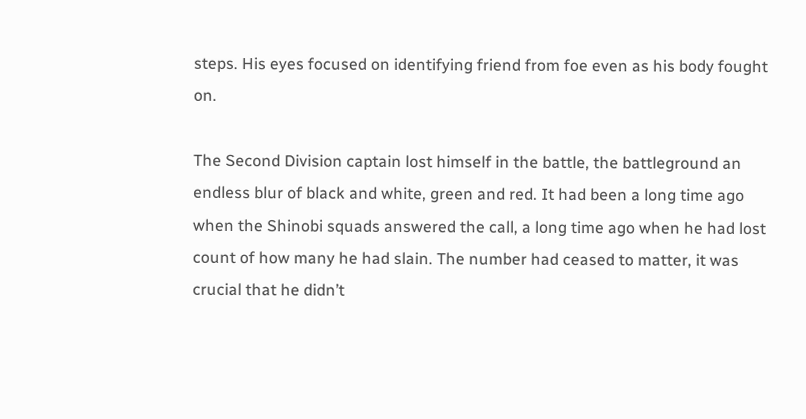steps. His eyes focused on identifying friend from foe even as his body fought on.

The Second Division captain lost himself in the battle, the battleground an endless blur of black and white, green and red. It had been a long time ago when the Shinobi squads answered the call, a long time ago when he had lost count of how many he had slain. The number had ceased to matter, it was crucial that he didn’t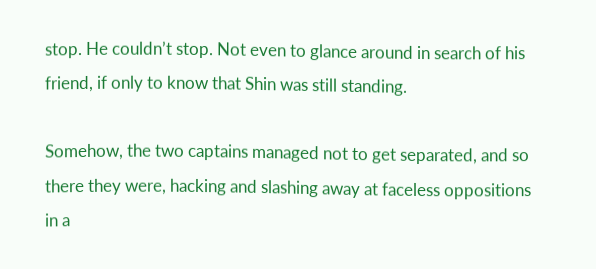stop. He couldn’t stop. Not even to glance around in search of his friend, if only to know that Shin was still standing.

Somehow, the two captains managed not to get separated, and so there they were, hacking and slashing away at faceless oppositions in a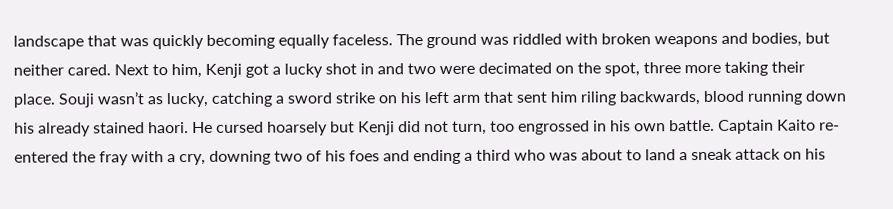landscape that was quickly becoming equally faceless. The ground was riddled with broken weapons and bodies, but neither cared. Next to him, Kenji got a lucky shot in and two were decimated on the spot, three more taking their place. Souji wasn’t as lucky, catching a sword strike on his left arm that sent him riling backwards, blood running down his already stained haori. He cursed hoarsely but Kenji did not turn, too engrossed in his own battle. Captain Kaito re-entered the fray with a cry, downing two of his foes and ending a third who was about to land a sneak attack on his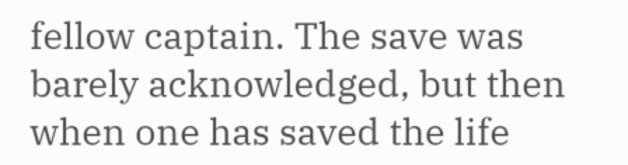fellow captain. The save was barely acknowledged, but then when one has saved the life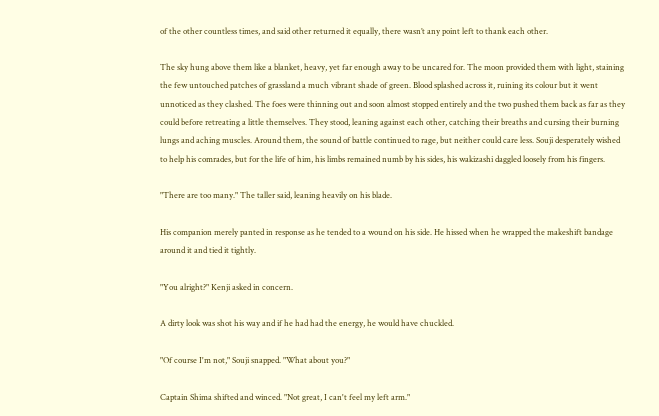of the other countless times, and said other returned it equally, there wasn’t any point left to thank each other.

The sky hung above them like a blanket, heavy, yet far enough away to be uncared for. The moon provided them with light, staining the few untouched patches of grassland a much vibrant shade of green. Blood splashed across it, ruining its colour but it went unnoticed as they clashed. The foes were thinning out and soon almost stopped entirely and the two pushed them back as far as they could before retreating a little themselves. They stood, leaning against each other, catching their breaths and cursing their burning lungs and aching muscles. Around them, the sound of battle continued to rage, but neither could care less. Souji desperately wished to help his comrades, but for the life of him, his limbs remained numb by his sides, his wakizashi daggled loosely from his fingers.

"There are too many." The taller said, leaning heavily on his blade.

His companion merely panted in response as he tended to a wound on his side. He hissed when he wrapped the makeshift bandage around it and tied it tightly.

"You alright?" Kenji asked in concern.

A dirty look was shot his way and if he had had the energy, he would have chuckled.

"Of course I'm not," Souji snapped. "What about you?"

Captain Shima shifted and winced. "Not great, I can't feel my left arm."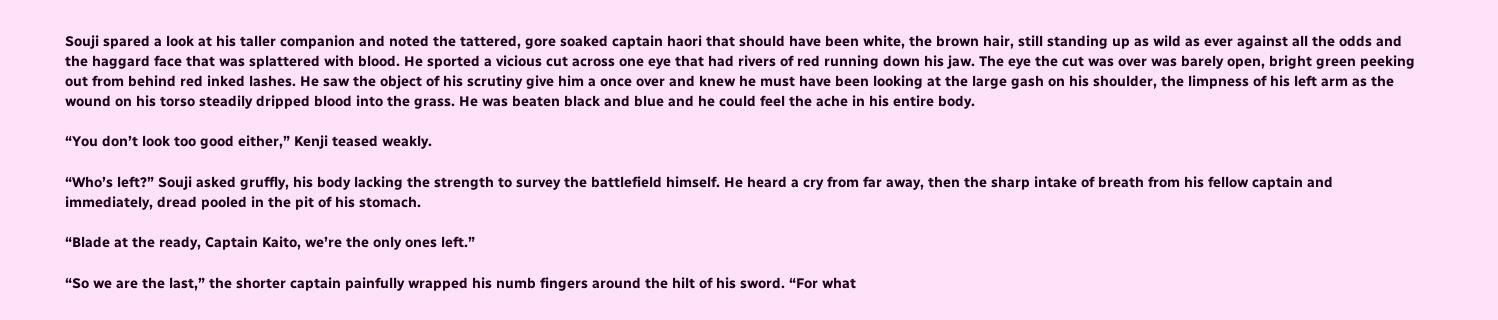Souji spared a look at his taller companion and noted the tattered, gore soaked captain haori that should have been white, the brown hair, still standing up as wild as ever against all the odds and the haggard face that was splattered with blood. He sported a vicious cut across one eye that had rivers of red running down his jaw. The eye the cut was over was barely open, bright green peeking out from behind red inked lashes. He saw the object of his scrutiny give him a once over and knew he must have been looking at the large gash on his shoulder, the limpness of his left arm as the wound on his torso steadily dripped blood into the grass. He was beaten black and blue and he could feel the ache in his entire body.

“You don’t look too good either,” Kenji teased weakly.

“Who’s left?” Souji asked gruffly, his body lacking the strength to survey the battlefield himself. He heard a cry from far away, then the sharp intake of breath from his fellow captain and immediately, dread pooled in the pit of his stomach.

“Blade at the ready, Captain Kaito, we’re the only ones left.”

“So we are the last,” the shorter captain painfully wrapped his numb fingers around the hilt of his sword. “For what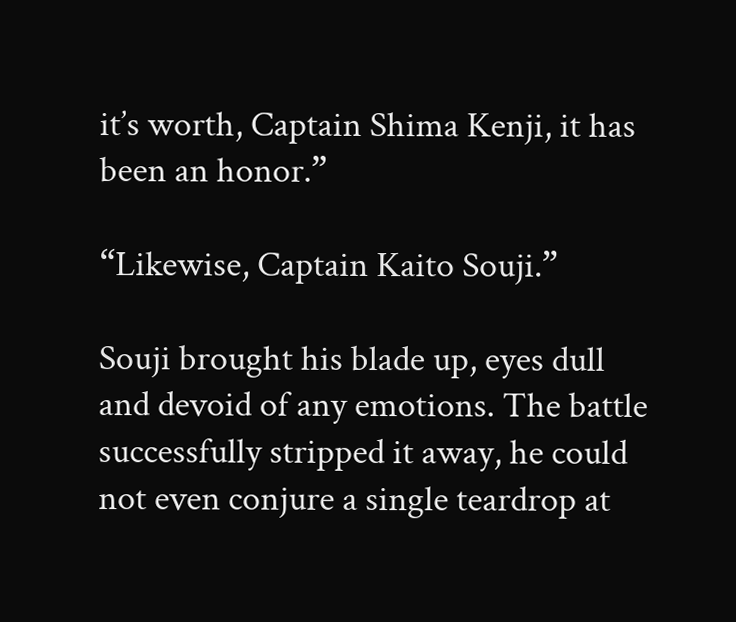it’s worth, Captain Shima Kenji, it has been an honor.”

“Likewise, Captain Kaito Souji.”

Souji brought his blade up, eyes dull and devoid of any emotions. The battle successfully stripped it away, he could not even conjure a single teardrop at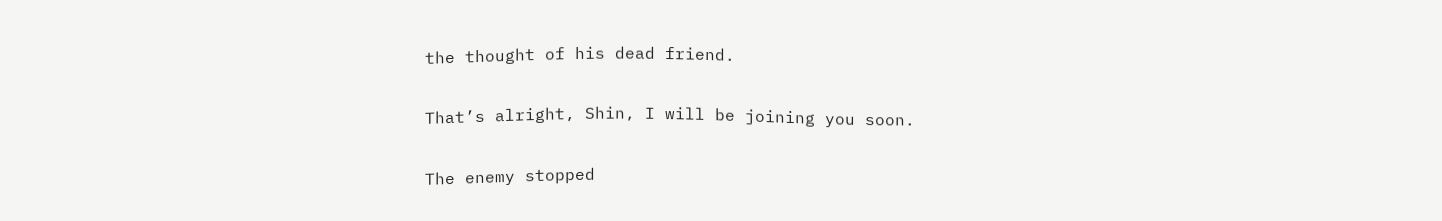the thought of his dead friend.

That’s alright, Shin, I will be joining you soon.

The enemy stopped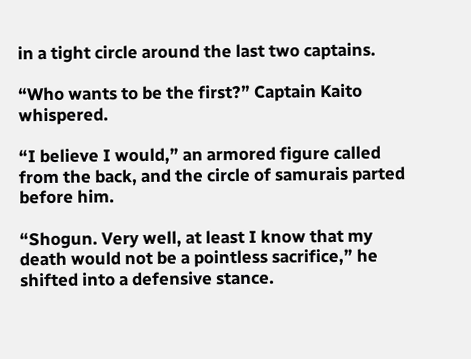in a tight circle around the last two captains.

“Who wants to be the first?” Captain Kaito whispered.

“I believe I would,” an armored figure called from the back, and the circle of samurais parted before him.

“Shogun. Very well, at least I know that my death would not be a pointless sacrifice,” he shifted into a defensive stance.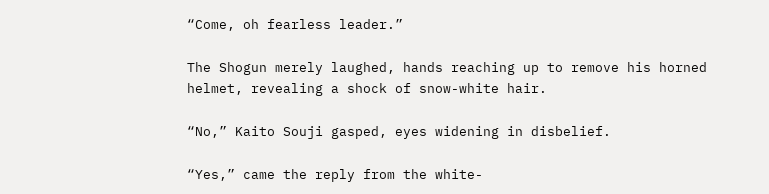“Come, oh fearless leader.”

The Shogun merely laughed, hands reaching up to remove his horned helmet, revealing a shock of snow-white hair.

“No,” Kaito Souji gasped, eyes widening in disbelief.

“Yes,” came the reply from the white-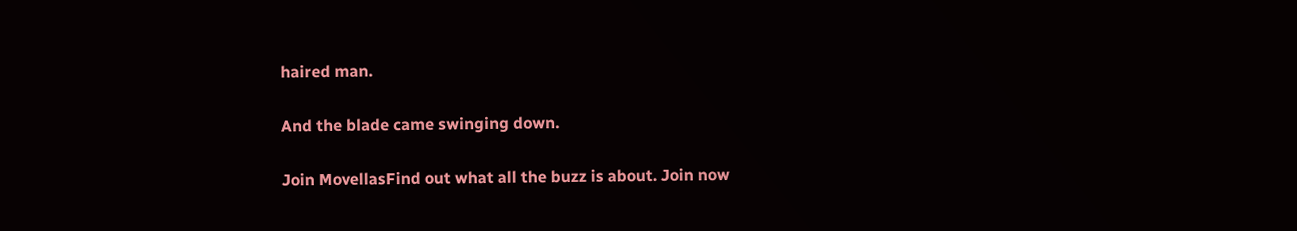haired man.

And the blade came swinging down.

Join MovellasFind out what all the buzz is about. Join now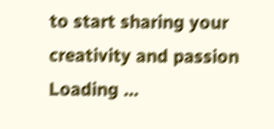to start sharing your creativity and passion
Loading ...